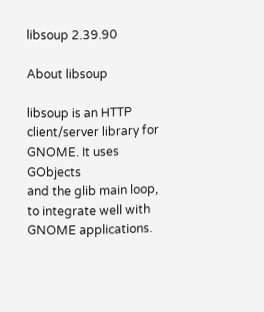libsoup 2.39.90

About libsoup

libsoup is an HTTP client/server library for GNOME. It uses GObjects
and the glib main loop, to integrate well with GNOME applications.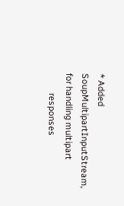* Added SoupMultipartInputStream, for handling multipart
          responses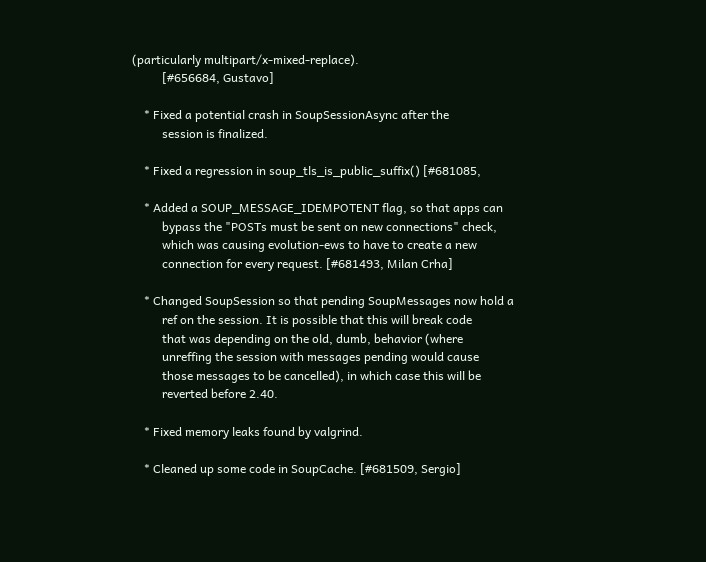(particularly multipart/x-mixed-replace).
          [#656684, Gustavo]

    * Fixed a potential crash in SoupSessionAsync after the
          session is finalized.

    * Fixed a regression in soup_tls_is_public_suffix() [#681085,

    * Added a SOUP_MESSAGE_IDEMPOTENT flag, so that apps can
          bypass the "POSTs must be sent on new connections" check,
          which was causing evolution-ews to have to create a new
          connection for every request. [#681493, Milan Crha]

    * Changed SoupSession so that pending SoupMessages now hold a
          ref on the session. It is possible that this will break code
          that was depending on the old, dumb, behavior (where
          unreffing the session with messages pending would cause
          those messages to be cancelled), in which case this will be
          reverted before 2.40.

    * Fixed memory leaks found by valgrind.

    * Cleaned up some code in SoupCache. [#681509, Sergio]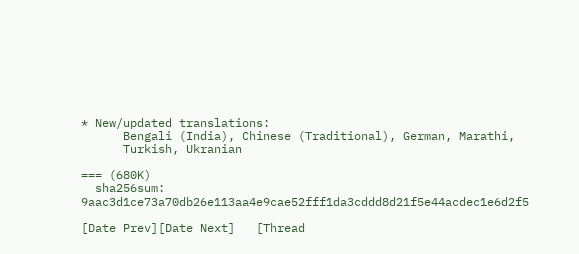* New/updated translations:
      Bengali (India), Chinese (Traditional), German, Marathi,
      Turkish, Ukranian

=== (680K)
  sha256sum: 9aac3d1ce73a70db26e113aa4e9cae52fff1da3cddd8d21f5e44acdec1e6d2f5

[Date Prev][Date Next]   [Thread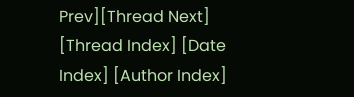Prev][Thread Next]   [Thread Index] [Date Index] [Author Index]